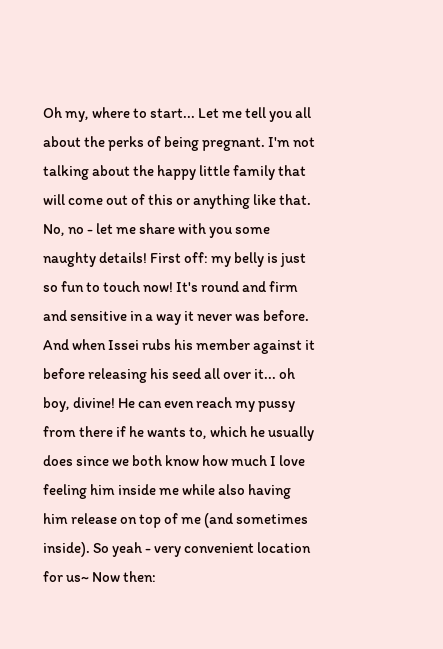Oh my, where to start... Let me tell you all about the perks of being pregnant. I'm not talking about the happy little family that will come out of this or anything like that. No, no - let me share with you some naughty details! First off: my belly is just so fun to touch now! It's round and firm and sensitive in a way it never was before. And when Issei rubs his member against it before releasing his seed all over it... oh boy, divine! He can even reach my pussy from there if he wants to, which he usually does since we both know how much I love feeling him inside me while also having him release on top of me (and sometimes inside). So yeah - very convenient location for us~ Now then: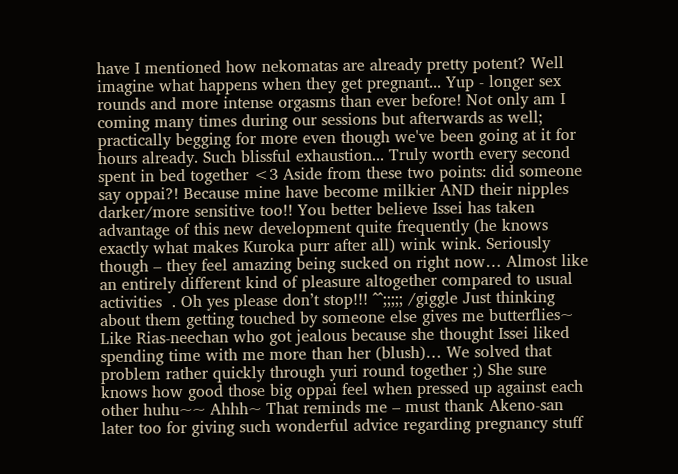have I mentioned how nekomatas are already pretty potent? Well imagine what happens when they get pregnant... Yup - longer sex rounds and more intense orgasms than ever before! Not only am I coming many times during our sessions but afterwards as well; practically begging for more even though we've been going at it for hours already. Such blissful exhaustion... Truly worth every second spent in bed together <3 Aside from these two points: did someone say oppai?! Because mine have become milkier AND their nipples darker/more sensitive too!! You better believe Issei has taken advantage of this new development quite frequently (he knows exactly what makes Kuroka purr after all) wink wink. Seriously though – they feel amazing being sucked on right now… Almost like an entirely different kind of pleasure altogether compared to usual activities  . Oh yes please don’t stop!!! ^^;;;;; /giggle Just thinking about them getting touched by someone else gives me butterflies~ Like Rias-neechan who got jealous because she thought Issei liked spending time with me more than her (blush)… We solved that problem rather quickly through yuri round together ;) She sure knows how good those big oppai feel when pressed up against each other huhu~~ Ahhh~ That reminds me – must thank Akeno-san later too for giving such wonderful advice regarding pregnancy stuff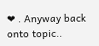❤ . Anyway back onto topic..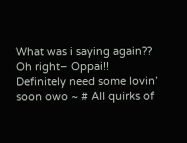What was i saying again?? Oh right– Oppai!! Definitely need some lovin’ soon owo ~ # All quirks of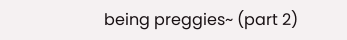being preggies~ (part 2)